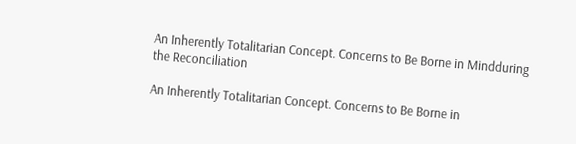An Inherently Totalitarian Concept. Concerns to Be Borne in Mindduring the Reconciliation

An Inherently Totalitarian Concept. Concerns to Be Borne in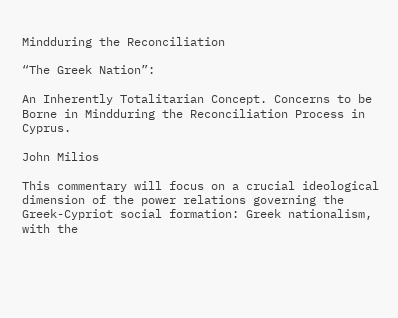Mindduring the Reconciliation

“The Greek Nation”:

An Inherently Totalitarian Concept. Concerns to be Borne in Mindduring the Reconciliation Process in Cyprus.

John Milios

This commentary will focus on a crucial ideological dimension of the power relations governing the Greek-Cypriot social formation: Greek nationalism, with the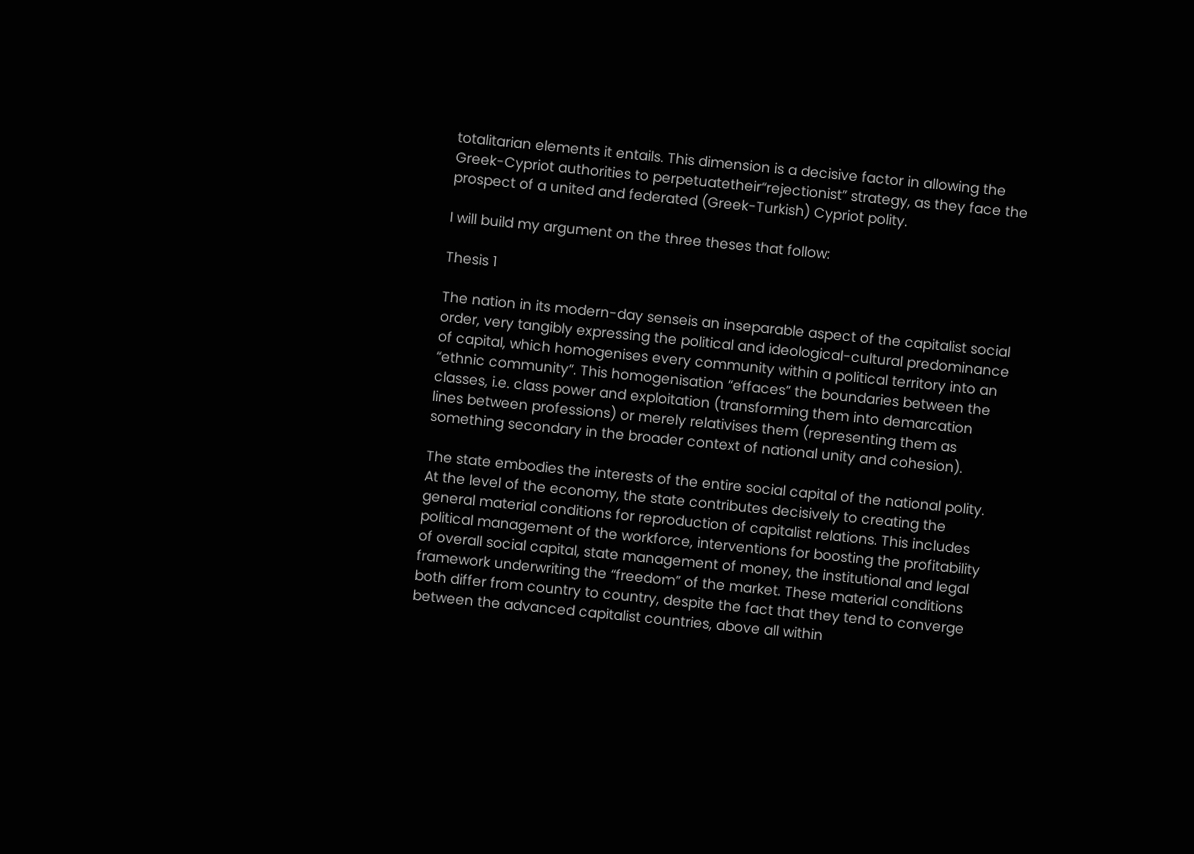totalitarian elements it entails. This dimension is a decisive factor in allowing the Greek-Cypriot authorities to perpetuatetheir“rejectionist” strategy, as they face the prospect of a united and federated (Greek-Turkish) Cypriot polity.

I will build my argument on the three theses that follow:

Thesis 1

The nation in its modern-day senseis an inseparable aspect of the capitalist social order, very tangibly expressing the political and ideological-cultural predominance of capital, which homogenises every community within a political territory into an “ethnic community”. This homogenisation “effaces” the boundaries between the classes, i.e. class power and exploitation (transforming them into demarcation lines between professions) or merely relativises them (representing them as something secondary in the broader context of national unity and cohesion).

The state embodies the interests of the entire social capital of the national polity. At the level of the economy, the state contributes decisively to creating the general material conditions for reproduction of capitalist relations. This includes political management of the workforce, interventions for boosting the profitability of overall social capital, state management of money, the institutional and legal framework underwriting the “freedom” of the market. These material conditions both differ from country to country, despite the fact that they tend to converge between the advanced capitalist countries, above all within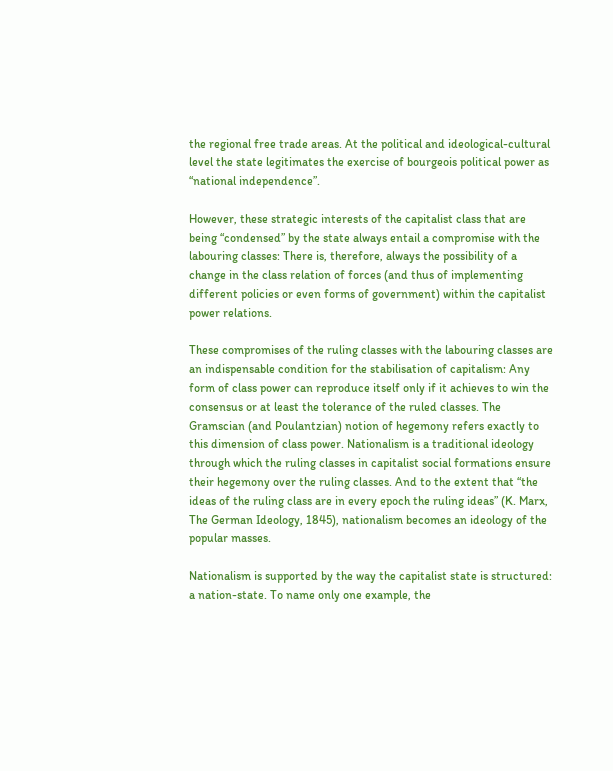the regional free trade areas. At the political and ideological-cultural level the state legitimates the exercise of bourgeois political power as “national independence”.

However, these strategic interests of the capitalist class that are being “condensed” by the state always entail a compromise with the labouring classes: There is, therefore, always the possibility of a change in the class relation of forces (and thus of implementing different policies or even forms of government) within the capitalist power relations.

These compromises of the ruling classes with the labouring classes are an indispensable condition for the stabilisation of capitalism: Any form of class power can reproduce itself only if it achieves to win the consensus or at least the tolerance of the ruled classes. The Gramscian (and Poulantzian) notion of hegemony refers exactly to this dimension of class power. Nationalism is a traditional ideology through which the ruling classes in capitalist social formations ensure their hegemony over the ruling classes. And to the extent that “the ideas of the ruling class are in every epoch the ruling ideas” (K. Marx, The German Ideology, 1845), nationalism becomes an ideology of the popular masses.

Nationalism is supported by the way the capitalist state is structured: a nation-state. To name only one example, the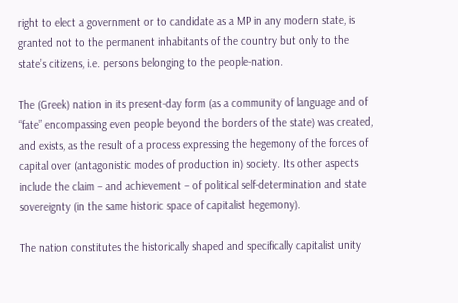right to elect a government or to candidate as a MP in any modern state, is granted not to the permanent inhabitants of the country but only to the state’s citizens, i.e. persons belonging to the people-nation.

The (Greek) nation in its present-day form (as a community of language and of “fate” encompassing even people beyond the borders of the state) was created, and exists, as the result of a process expressing the hegemony of the forces of capital over (antagonistic modes of production in) society. Its other aspects include the claim – and achievement – of political self-determination and state sovereignty (in the same historic space of capitalist hegemony).

The nation constitutes the historically shaped and specifically capitalist unity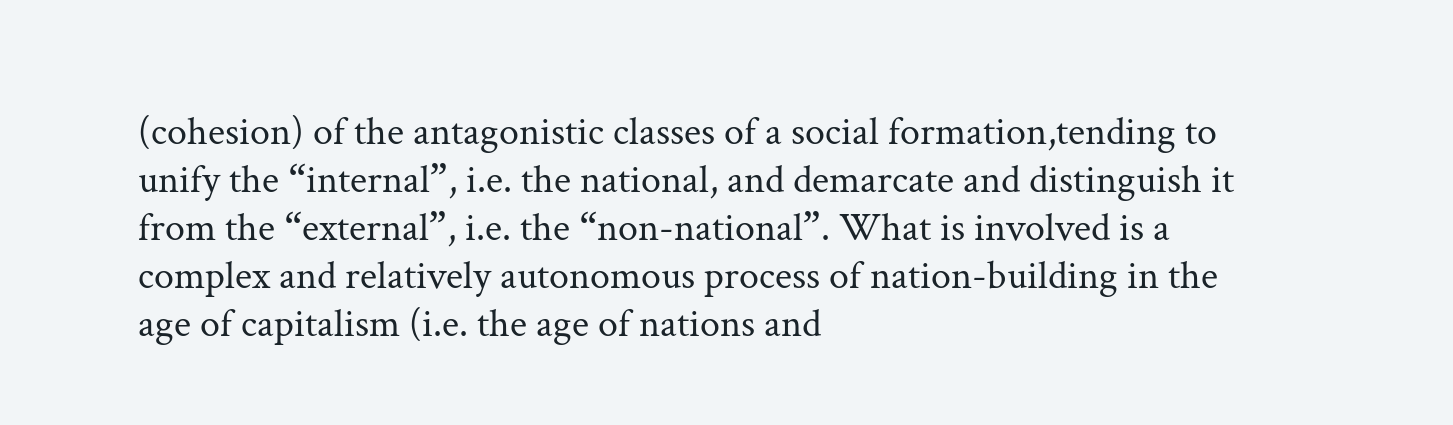(cohesion) of the antagonistic classes of a social formation,tending to unify the “internal”, i.e. the national, and demarcate and distinguish it from the “external”, i.e. the “non-national”. What is involved is a complex and relatively autonomous process of nation-building in the age of capitalism (i.e. the age of nations and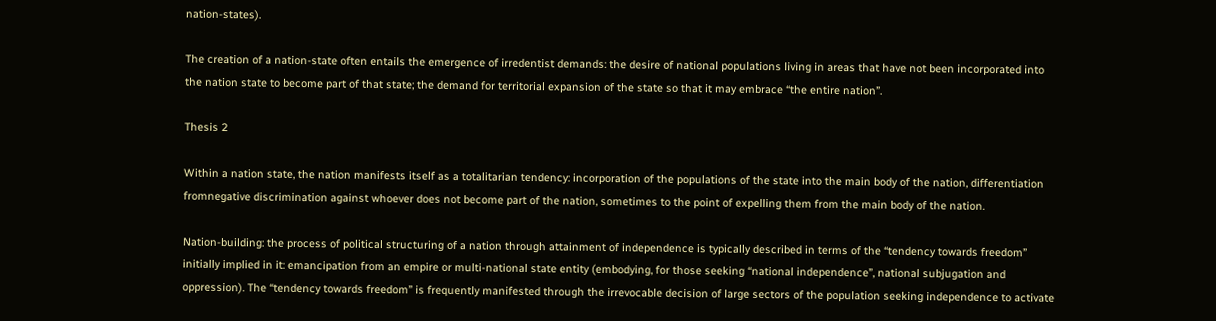nation-states).

The creation of a nation-state often entails the emergence of irredentist demands: the desire of national populations living in areas that have not been incorporated into the nation state to become part of that state; the demand for territorial expansion of the state so that it may embrace “the entire nation”.

Thesis 2

Within a nation state, the nation manifests itself as a totalitarian tendency: incorporation of the populations of the state into the main body of the nation, differentiation fromnegative discrimination against whoever does not become part of the nation, sometimes to the point of expelling them from the main body of the nation.

Nation-building: the process of political structuring of a nation through attainment of independence is typically described in terms of the “tendency towards freedom” initially implied in it: emancipation from an empire or multi-national state entity (embodying, for those seeking “national independence”, national subjugation and oppression). The “tendency towards freedom” is frequently manifested through the irrevocable decision of large sectors of the population seeking independence to activate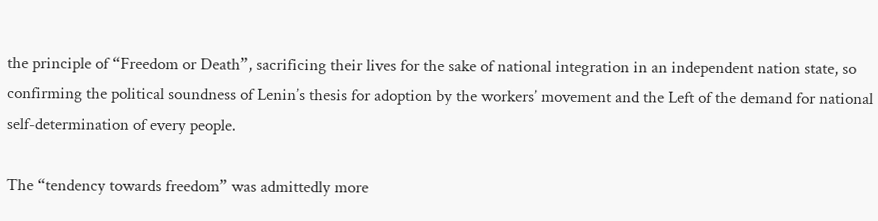the principle of “Freedom or Death”, sacrificing their lives for the sake of national integration in an independent nation state, so confirming the political soundness of Lenin’s thesis for adoption by the workers’ movement and the Left of the demand for national self-determination of every people.

The “tendency towards freedom” was admittedly more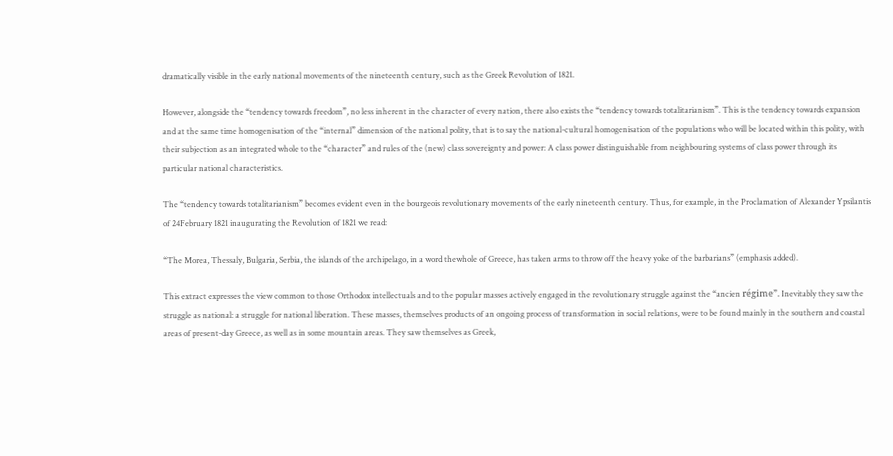dramatically visible in the early national movements of the nineteenth century, such as the Greek Revolution of 1821.

However, alongside the “tendency towards freedom”, no less inherent in the character of every nation, there also exists the “tendency towards totalitarianism”. This is the tendency towards expansion and at the same time homogenisation of the “internal” dimension of the national polity, that is to say the national-cultural homogenisation of the populations who will be located within this polity, with their subjection as an integrated whole to the “character” and rules of the (new) class sovereignty and power: A class power distinguishable from neighbouring systems of class power through its particular national characteristics.

The “tendency towards totalitarianism” becomes evident even in the bourgeois revolutionary movements of the early nineteenth century. Thus, for example, in the Proclamation of Alexander Ypsilantis of 24February 1821 inaugurating the Revolution of 1821 we read:

“The Morea, Thessaly, Bulgaria, Serbia, the islands of the archipelago, in a word thewhole of Greece, has taken arms to throw off the heavy yoke of the barbarians” (emphasis added).

This extract expresses the view common to those Orthodox intellectuals and to the popular masses actively engaged in the revolutionary struggle against the “ancien régime”. Inevitably they saw the struggle as national: a struggle for national liberation. These masses, themselves products of an ongoing process of transformation in social relations, were to be found mainly in the southern and coastal areas of present-day Greece, as well as in some mountain areas. They saw themselves as Greek,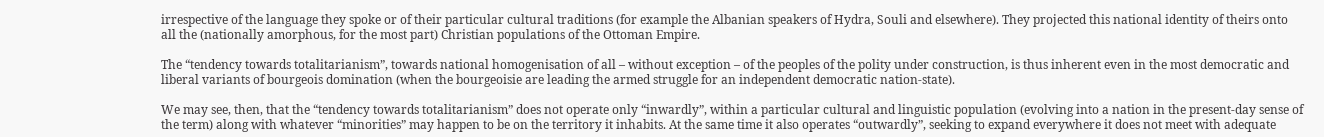irrespective of the language they spoke or of their particular cultural traditions (for example the Albanian speakers of Hydra, Souli and elsewhere). They projected this national identity of theirs onto all the (nationally amorphous, for the most part) Christian populations of the Ottoman Empire.

The “tendency towards totalitarianism”, towards national homogenisation of all – without exception – of the peoples of the polity under construction, is thus inherent even in the most democratic and liberal variants of bourgeois domination (when the bourgeoisie are leading the armed struggle for an independent democratic nation-state).

We may see, then, that the “tendency towards totalitarianism” does not operate only “inwardly”, within a particular cultural and linguistic population (evolving into a nation in the present-day sense of the term) along with whatever “minorities” may happen to be on the territory it inhabits. At the same time it also operates “outwardly”, seeking to expand everywhere it does not meet with adequate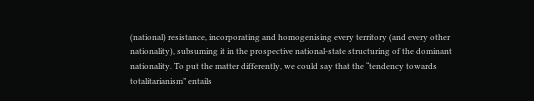(national) resistance, incorporating and homogenising every territory (and every other nationality), subsuming it in the prospective national-state structuring of the dominant nationality. To put the matter differently, we could say that the “tendency towards totalitarianism” entails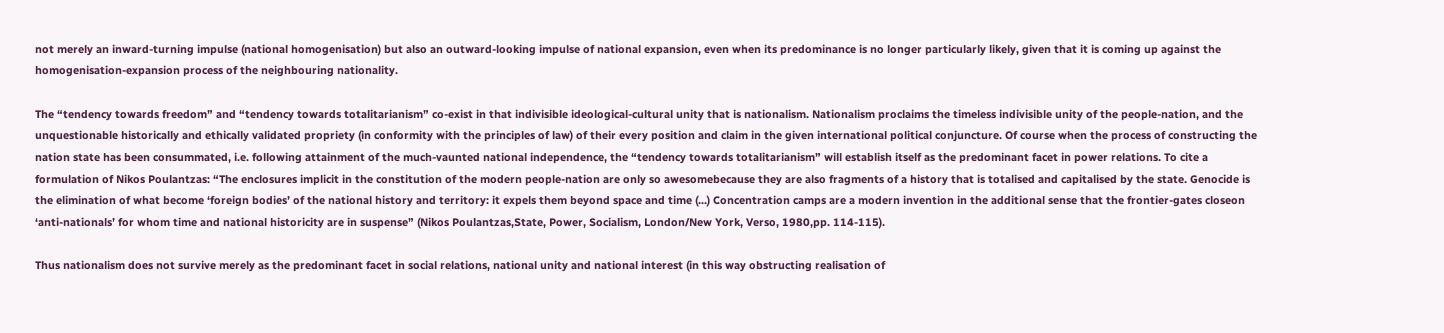not merely an inward-turning impulse (national homogenisation) but also an outward-looking impulse of national expansion, even when its predominance is no longer particularly likely, given that it is coming up against the homogenisation-expansion process of the neighbouring nationality.

The “tendency towards freedom” and “tendency towards totalitarianism” co-exist in that indivisible ideological-cultural unity that is nationalism. Nationalism proclaims the timeless indivisible unity of the people-nation, and the unquestionable historically and ethically validated propriety (in conformity with the principles of law) of their every position and claim in the given international political conjuncture. Of course when the process of constructing the nation state has been consummated, i.e. following attainment of the much-vaunted national independence, the “tendency towards totalitarianism” will establish itself as the predominant facet in power relations. To cite a formulation of Nikos Poulantzas: “The enclosures implicit in the constitution of the modern people-nation are only so awesomebecause they are also fragments of a history that is totalised and capitalised by the state. Genocide is the elimination of what become ‘foreign bodies’ of the national history and territory: it expels them beyond space and time (...) Concentration camps are a modern invention in the additional sense that the frontier-gates closeon ‘anti-nationals’ for whom time and national historicity are in suspense” (Nikos Poulantzas,State, Power, Socialism, London/New York, Verso, 1980,pp. 114-115).

Thus nationalism does not survive merely as the predominant facet in social relations, national unity and national interest (in this way obstructing realisation of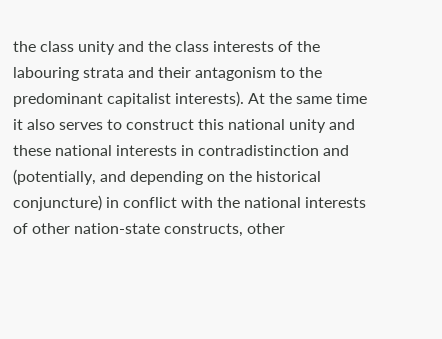the class unity and the class interests of the labouring strata and their antagonism to the predominant capitalist interests). At the same time it also serves to construct this national unity and these national interests in contradistinction and (potentially, and depending on the historical conjuncture) in conflict with the national interests of other nation-state constructs, other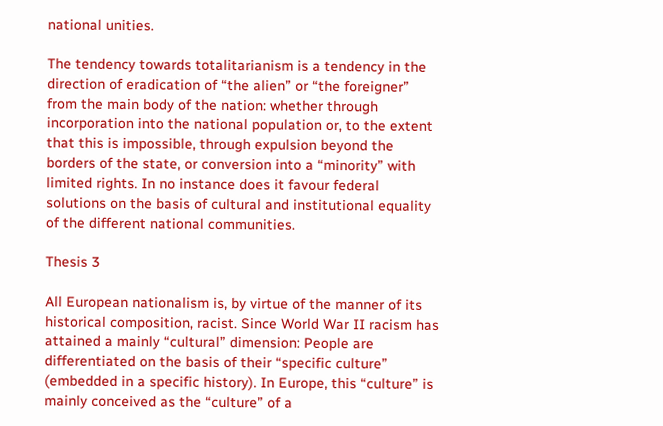national unities.

The tendency towards totalitarianism is a tendency in the direction of eradication of “the alien” or “the foreigner” from the main body of the nation: whether through incorporation into the national population or, to the extent that this is impossible, through expulsion beyond the borders of the state, or conversion into a “minority” with limited rights. In no instance does it favour federal solutions on the basis of cultural and institutional equality of the different national communities.

Thesis 3

All European nationalism is, by virtue of the manner of its historical composition, racist. Since World War II racism has attained a mainly “cultural” dimension: People are differentiated on the basis of their “specific culture” (embedded in a specific history). In Europe, this “culture” is mainly conceived as the “culture” of a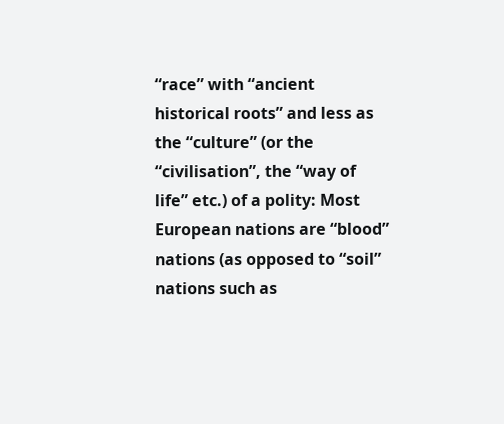“race” with “ancient historical roots” and less as the “culture” (or the “civilisation”, the “way of life” etc.) of a polity: Most European nations are “blood” nations (as opposed to “soil” nations such as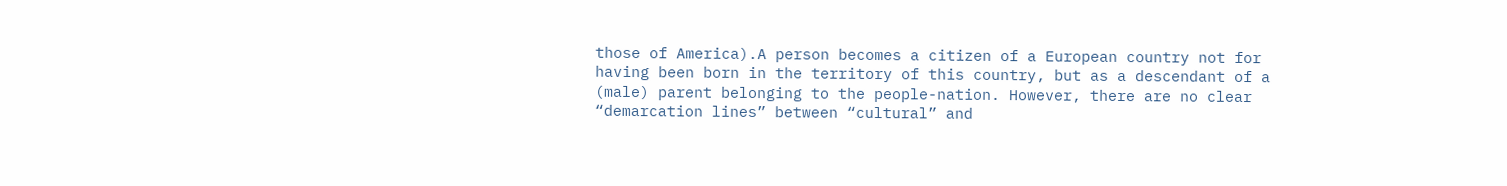those of America).A person becomes a citizen of a European country not for having been born in the territory of this country, but as a descendant of a (male) parent belonging to the people-nation. However, there are no clear “demarcation lines” between “cultural” and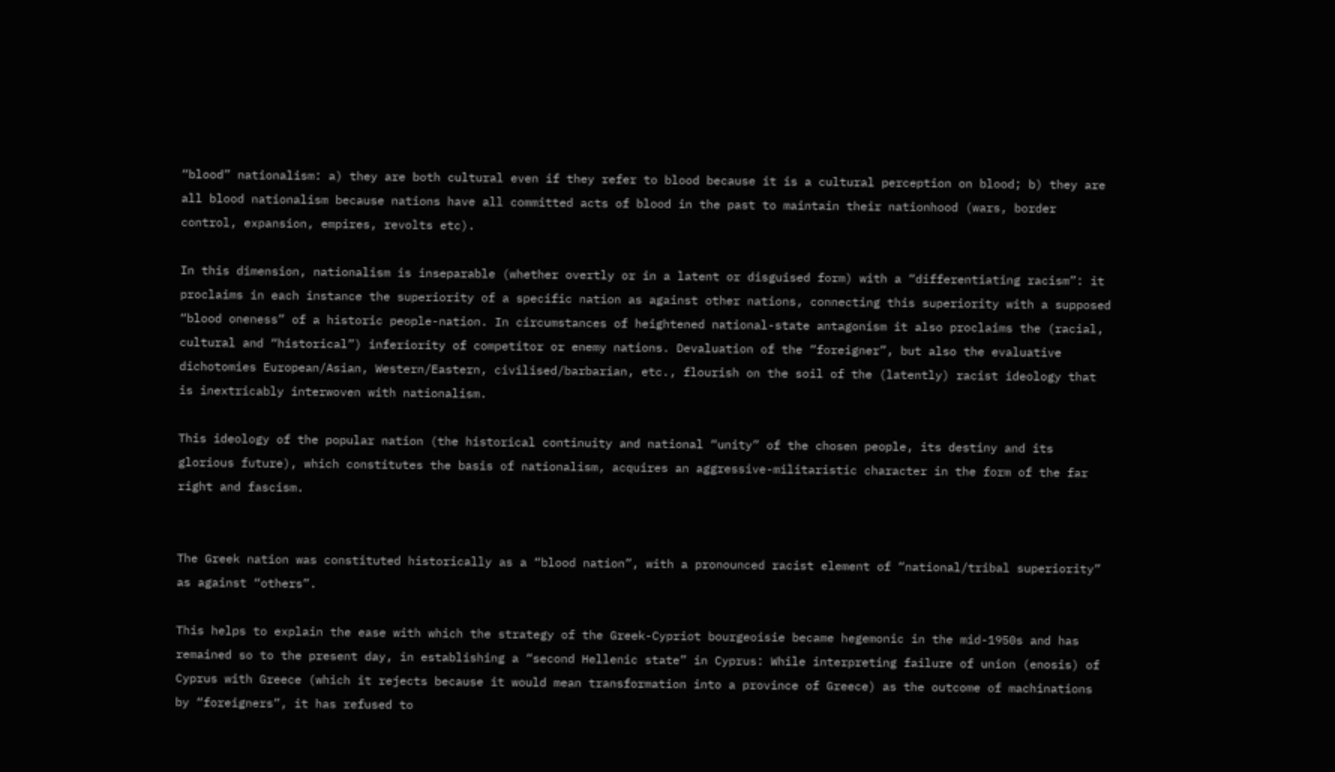“blood” nationalism: a) they are both cultural even if they refer to blood because it is a cultural perception on blood; b) they are all blood nationalism because nations have all committed acts of blood in the past to maintain their nationhood (wars, border control, expansion, empires, revolts etc).

In this dimension, nationalism is inseparable (whether overtly or in a latent or disguised form) with a “differentiating racism”: it proclaims in each instance the superiority of a specific nation as against other nations, connecting this superiority with a supposed “blood oneness” of a historic people-nation. In circumstances of heightened national-state antagonism it also proclaims the (racial, cultural and “historical”) inferiority of competitor or enemy nations. Devaluation of the “foreigner”, but also the evaluative dichotomies European/Asian, Western/Eastern, civilised/barbarian, etc., flourish on the soil of the (latently) racist ideology that is inextricably interwoven with nationalism.

This ideology of the popular nation (the historical continuity and national “unity” of the chosen people, its destiny and its glorious future), which constitutes the basis of nationalism, acquires an aggressive-militaristic character in the form of the far right and fascism.


The Greek nation was constituted historically as a “blood nation”, with a pronounced racist element of “national/tribal superiority” as against “others”.

This helps to explain the ease with which the strategy of the Greek-Cypriot bourgeoisie became hegemonic in the mid-1950s and has remained so to the present day, in establishing a “second Hellenic state” in Cyprus: While interpreting failure of union (enosis) of Cyprus with Greece (which it rejects because it would mean transformation into a province of Greece) as the outcome of machinations by “foreigners”, it has refused to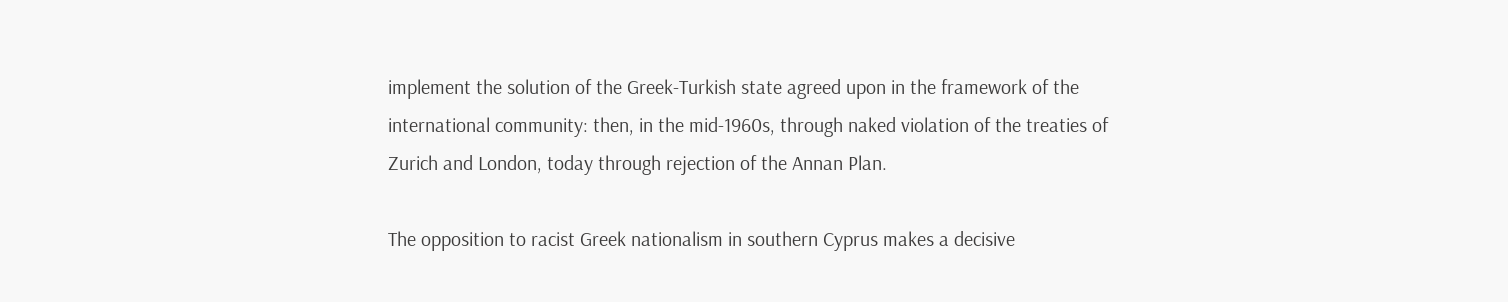implement the solution of the Greek-Turkish state agreed upon in the framework of the international community: then, in the mid-1960s, through naked violation of the treaties of Zurich and London, today through rejection of the Annan Plan.

The opposition to racist Greek nationalism in southern Cyprus makes a decisive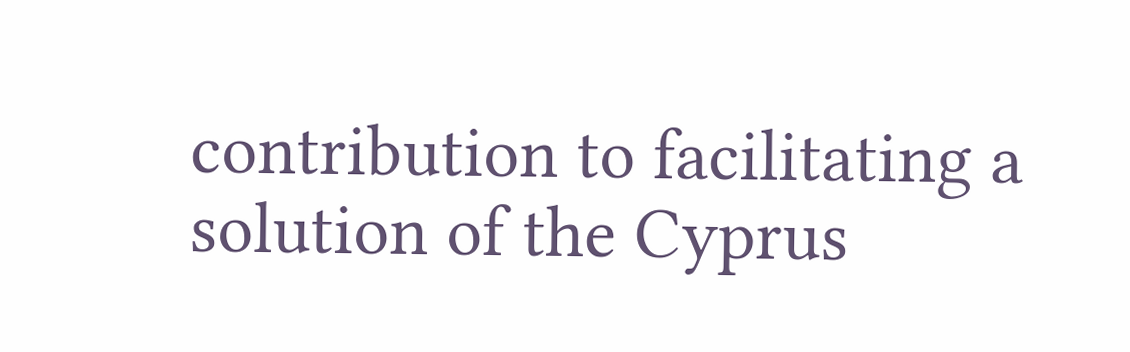contribution to facilitating a solution of the Cyprus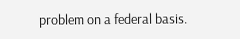problem on a federal basis.